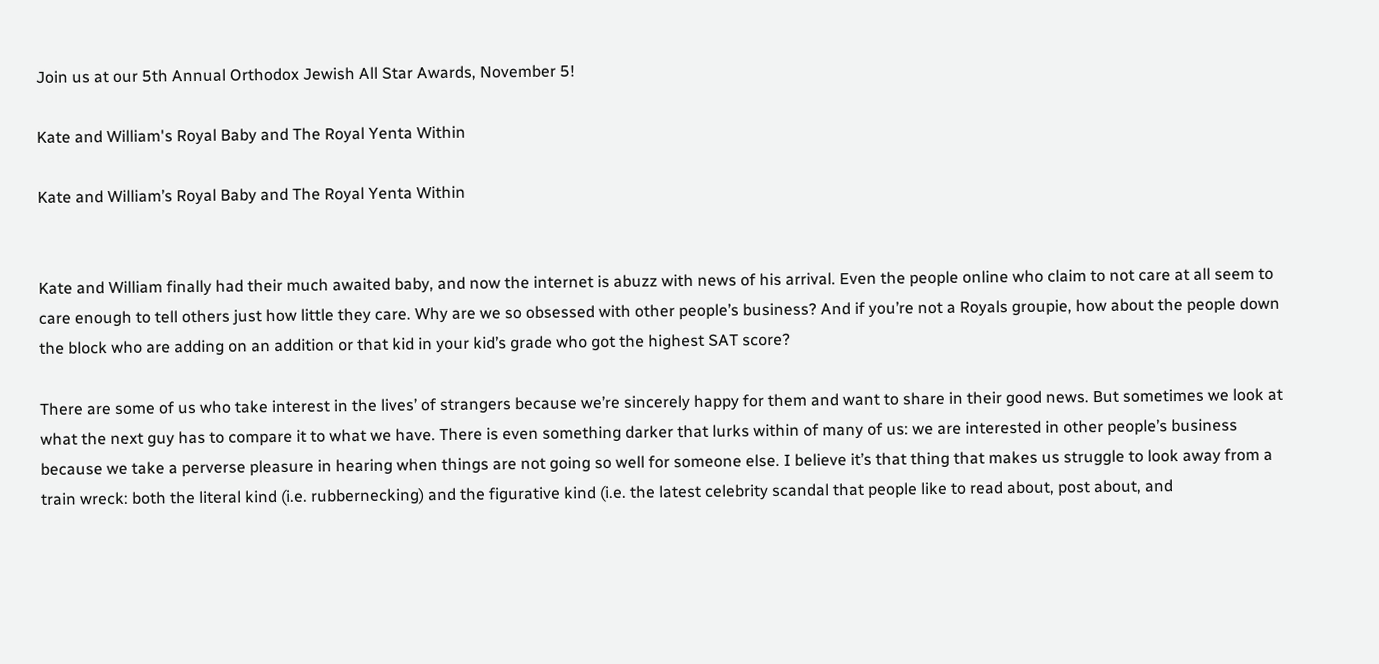Join us at our 5th Annual Orthodox Jewish All Star Awards, November 5!

Kate and William's Royal Baby and The Royal Yenta Within

Kate and William’s Royal Baby and The Royal Yenta Within


Kate and William finally had their much awaited baby, and now the internet is abuzz with news of his arrival. Even the people online who claim to not care at all seem to care enough to tell others just how little they care. Why are we so obsessed with other people’s business? And if you’re not a Royals groupie, how about the people down the block who are adding on an addition or that kid in your kid’s grade who got the highest SAT score?

There are some of us who take interest in the lives’ of strangers because we’re sincerely happy for them and want to share in their good news. But sometimes we look at what the next guy has to compare it to what we have. There is even something darker that lurks within of many of us: we are interested in other people’s business because we take a perverse pleasure in hearing when things are not going so well for someone else. I believe it’s that thing that makes us struggle to look away from a train wreck: both the literal kind (i.e. rubbernecking) and the figurative kind (i.e. the latest celebrity scandal that people like to read about, post about, and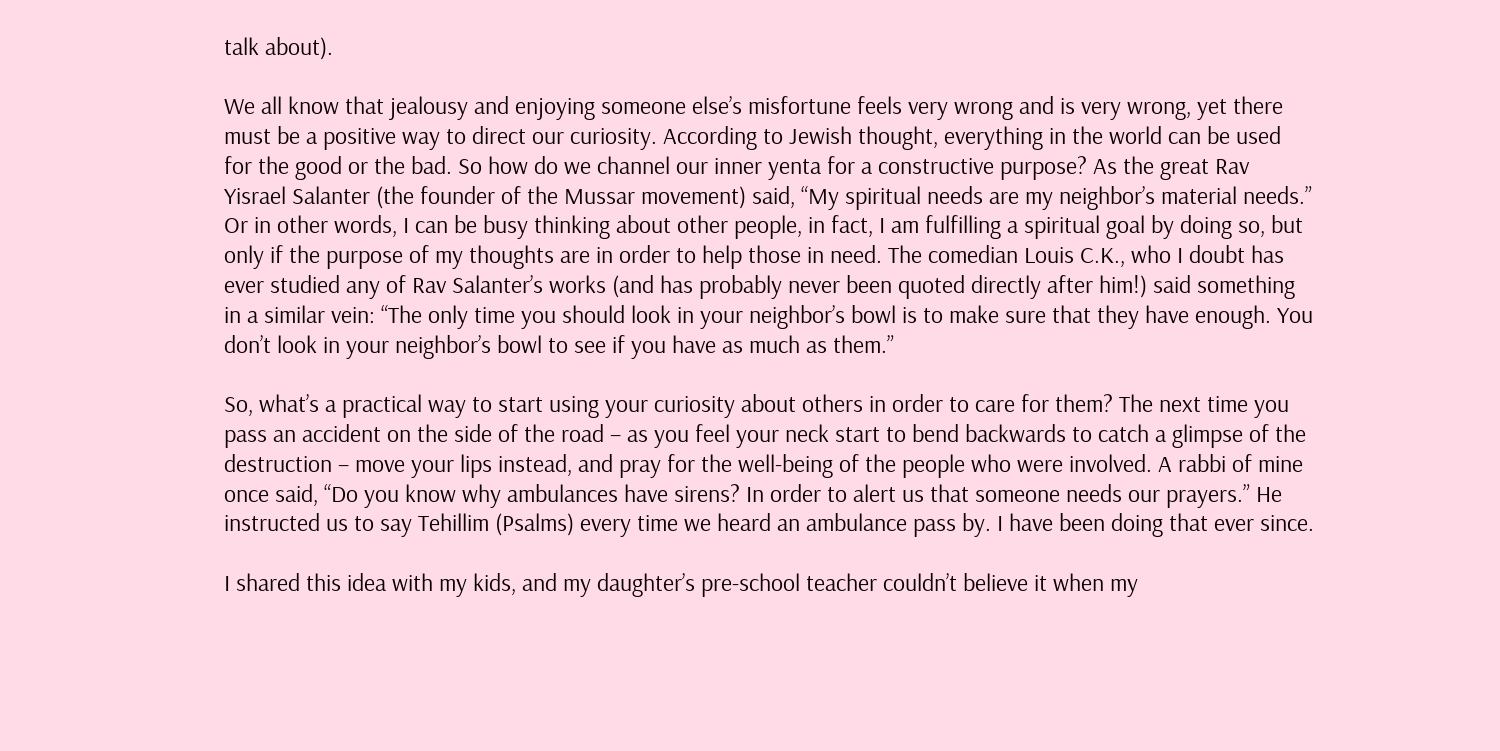talk about).

We all know that jealousy and enjoying someone else’s misfortune feels very wrong and is very wrong, yet there must be a positive way to direct our curiosity. According to Jewish thought, everything in the world can be used for the good or the bad. So how do we channel our inner yenta for a constructive purpose? As the great Rav Yisrael Salanter (the founder of the Mussar movement) said, “My spiritual needs are my neighbor’s material needs.” Or in other words, I can be busy thinking about other people, in fact, I am fulfilling a spiritual goal by doing so, but only if the purpose of my thoughts are in order to help those in need. The comedian Louis C.K., who I doubt has ever studied any of Rav Salanter’s works (and has probably never been quoted directly after him!) said something in a similar vein: “The only time you should look in your neighbor’s bowl is to make sure that they have enough. You don’t look in your neighbor’s bowl to see if you have as much as them.”

So, what’s a practical way to start using your curiosity about others in order to care for them? The next time you pass an accident on the side of the road – as you feel your neck start to bend backwards to catch a glimpse of the destruction – move your lips instead, and pray for the well-being of the people who were involved. A rabbi of mine once said, “Do you know why ambulances have sirens? In order to alert us that someone needs our prayers.” He instructed us to say Tehillim (Psalms) every time we heard an ambulance pass by. I have been doing that ever since.

I shared this idea with my kids, and my daughter’s pre-school teacher couldn’t believe it when my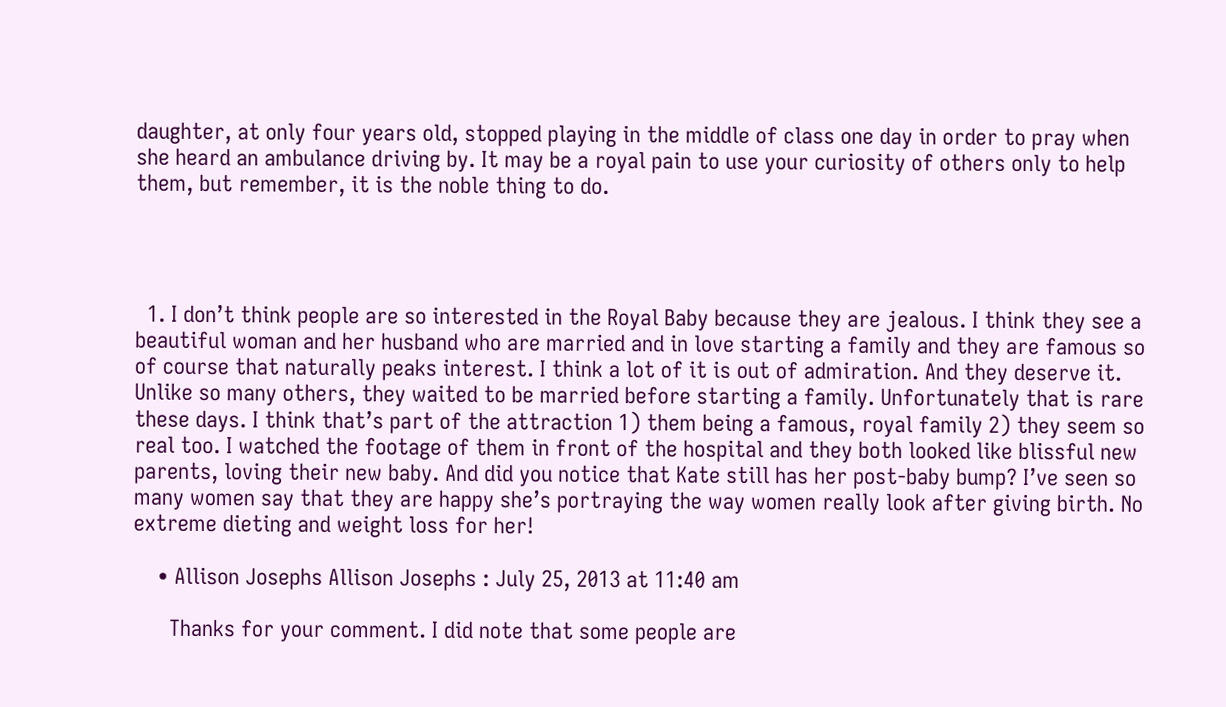daughter, at only four years old, stopped playing in the middle of class one day in order to pray when she heard an ambulance driving by. It may be a royal pain to use your curiosity of others only to help them, but remember, it is the noble thing to do.




  1. I don’t think people are so interested in the Royal Baby because they are jealous. I think they see a beautiful woman and her husband who are married and in love starting a family and they are famous so of course that naturally peaks interest. I think a lot of it is out of admiration. And they deserve it. Unlike so many others, they waited to be married before starting a family. Unfortunately that is rare these days. I think that’s part of the attraction 1) them being a famous, royal family 2) they seem so real too. I watched the footage of them in front of the hospital and they both looked like blissful new parents, loving their new baby. And did you notice that Kate still has her post-baby bump? I’ve seen so many women say that they are happy she’s portraying the way women really look after giving birth. No extreme dieting and weight loss for her!

    • Allison Josephs Allison Josephs : July 25, 2013 at 11:40 am

      Thanks for your comment. I did note that some people are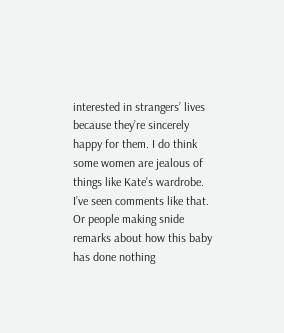interested in strangers’ lives because they’re sincerely happy for them. I do think some women are jealous of things like Kate’s wardrobe. I’ve seen comments like that. Or people making snide remarks about how this baby has done nothing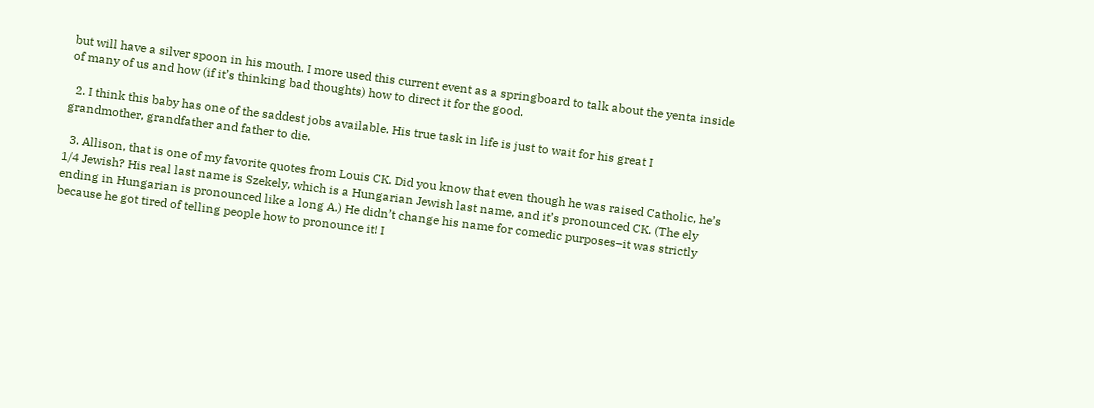but will have a silver spoon in his mouth. I more used this current event as a springboard to talk about the yenta inside of many of us and how (if it’s thinking bad thoughts) how to direct it for the good.

  2. I think this baby has one of the saddest jobs available. His true task in life is just to wait for his great I grandmother, grandfather and father to die.

  3. Allison, that is one of my favorite quotes from Louis CK. Did you know that even though he was raised Catholic, he’s 1/4 Jewish? His real last name is Szekely, which is a Hungarian Jewish last name, and it’s pronounced CK. (The ely ending in Hungarian is pronounced like a long A.) He didn’t change his name for comedic purposes–it was strictly because he got tired of telling people how to pronounce it! I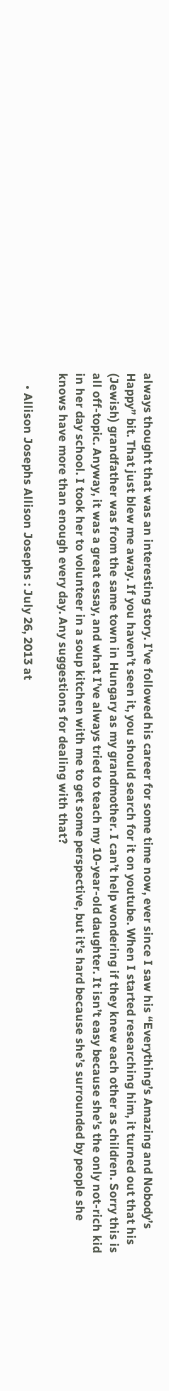always thought that was an interesting story. I’ve followed his career for some time now, ever since I saw his “Everything’s Amazing and Nobody’s Happy” bit. That just blew me away. If you haven’t seen it, you should search for it on youtube. When I started researching him, it turned out that his (Jewish) grandfather was from the same town in Hungary as my grandmother. I can’t help wondering if they knew each other as children. Sorry this is all off-topic. Anyway, it was a great essay, and what I’ve always tried to teach my 10-year-old daughter. It isn’t easy because she’s the only not-rich kid in her day school. I took her to volunteer in a soup kitchen with me to get some perspective, but it’s hard because she’s surrounded by people she knows have more than enough every day. Any suggestions for dealing with that?

    • Allison Josephs Allison Josephs : July 26, 2013 at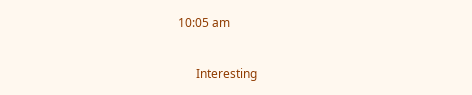10:05 am

      Interesting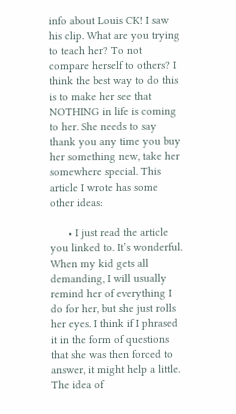info about Louis CK! I saw his clip. What are you trying to teach her? To not compare herself to others? I think the best way to do this is to make her see that NOTHING in life is coming to her. She needs to say thank you any time you buy her something new, take her somewhere special. This article I wrote has some other ideas:

      • I just read the article you linked to. It’s wonderful. When my kid gets all demanding, I will usually remind her of everything I do for her, but she just rolls her eyes. I think if I phrased it in the form of questions that she was then forced to answer, it might help a little. The idea of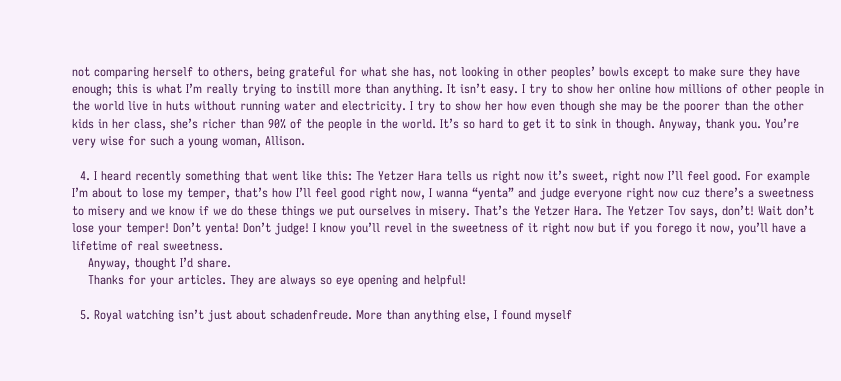not comparing herself to others, being grateful for what she has, not looking in other peoples’ bowls except to make sure they have enough; this is what I’m really trying to instill more than anything. It isn’t easy. I try to show her online how millions of other people in the world live in huts without running water and electricity. I try to show her how even though she may be the poorer than the other kids in her class, she’s richer than 90% of the people in the world. It’s so hard to get it to sink in though. Anyway, thank you. You’re very wise for such a young woman, Allison.

  4. I heard recently something that went like this: The Yetzer Hara tells us right now it’s sweet, right now I’ll feel good. For example I’m about to lose my temper, that’s how I’ll feel good right now, I wanna “yenta” and judge everyone right now cuz there’s a sweetness to misery and we know if we do these things we put ourselves in misery. That’s the Yetzer Hara. The Yetzer Tov says, don’t! Wait don’t lose your temper! Don’t yenta! Don’t judge! I know you’ll revel in the sweetness of it right now but if you forego it now, you’ll have a lifetime of real sweetness.
    Anyway, thought I’d share.
    Thanks for your articles. They are always so eye opening and helpful!

  5. Royal watching isn’t just about schadenfreude. More than anything else, I found myself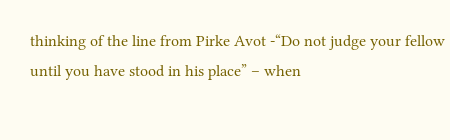thinking of the line from Pirke Avot -“Do not judge your fellow until you have stood in his place” – when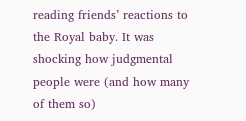reading friends’ reactions to the Royal baby. It was shocking how judgmental people were (and how many of them so)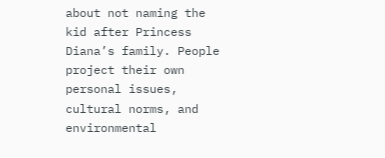about not naming the kid after Princess Diana’s family. People project their own personal issues, cultural norms, and environmental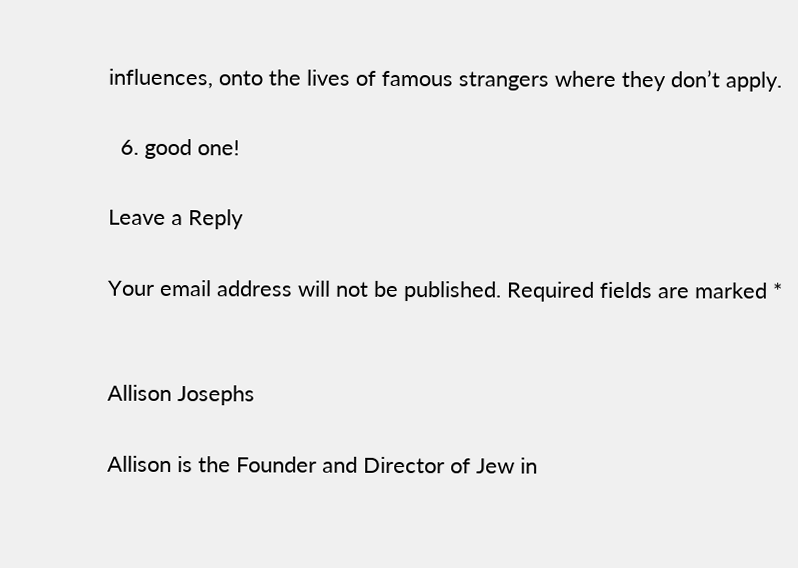influences, onto the lives of famous strangers where they don’t apply.

  6. good one!

Leave a Reply

Your email address will not be published. Required fields are marked *


Allison Josephs

Allison is the Founder and Director of Jew in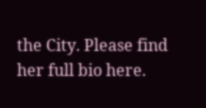the City. Please find her full bio here.